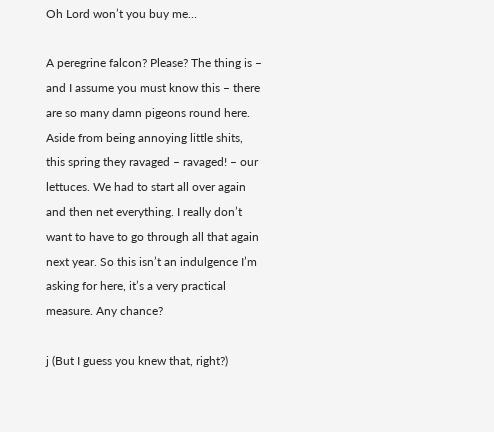Oh Lord won’t you buy me…

A peregrine falcon? Please? The thing is – and I assume you must know this – there are so many damn pigeons round here. Aside from being annoying little shits, this spring they ravaged – ravaged! – our lettuces. We had to start all over again and then net everything. I really don’t want to have to go through all that again next year. So this isn’t an indulgence I’m asking for here, it’s a very practical measure. Any chance?

j (But I guess you knew that, right?)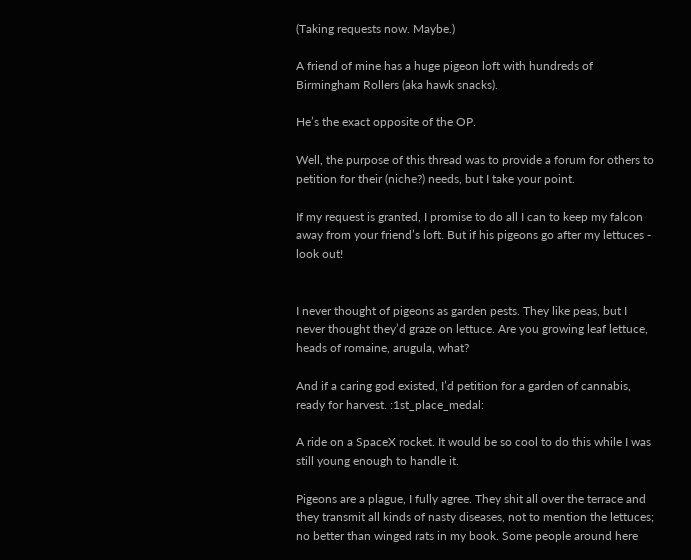(Taking requests now. Maybe.)

A friend of mine has a huge pigeon loft with hundreds of Birmingham Rollers (aka hawk snacks).

He’s the exact opposite of the OP.

Well, the purpose of this thread was to provide a forum for others to petition for their (niche?) needs, but I take your point.

If my request is granted, I promise to do all I can to keep my falcon away from your friend’s loft. But if his pigeons go after my lettuces - look out!


I never thought of pigeons as garden pests. They like peas, but I never thought they’d graze on lettuce. Are you growing leaf lettuce, heads of romaine, arugula, what?

And if a caring god existed, I’d petition for a garden of cannabis, ready for harvest. :1st_place_medal:

A ride on a SpaceX rocket. It would be so cool to do this while I was still young enough to handle it.

Pigeons are a plague, I fully agree. They shit all over the terrace and they transmit all kinds of nasty diseases, not to mention the lettuces; no better than winged rats in my book. Some people around here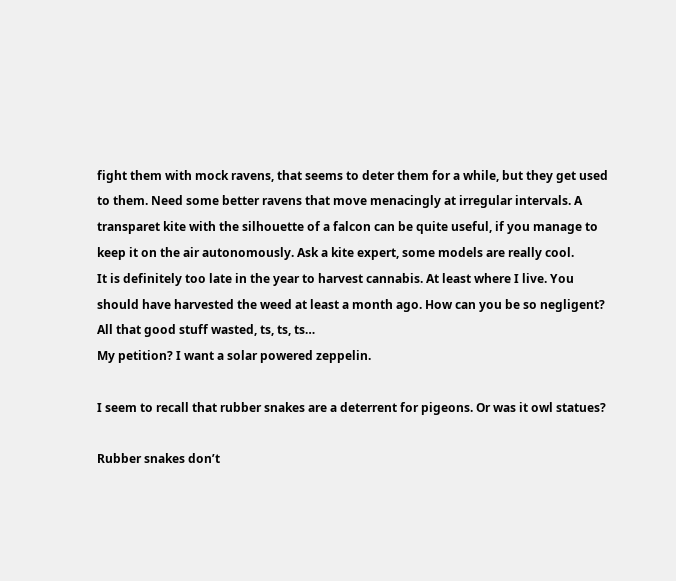fight them with mock ravens, that seems to deter them for a while, but they get used to them. Need some better ravens that move menacingly at irregular intervals. A transparet kite with the silhouette of a falcon can be quite useful, if you manage to keep it on the air autonomously. Ask a kite expert, some models are really cool.
It is definitely too late in the year to harvest cannabis. At least where I live. You should have harvested the weed at least a month ago. How can you be so negligent? All that good stuff wasted, ts, ts, ts…
My petition? I want a solar powered zeppelin.

I seem to recall that rubber snakes are a deterrent for pigeons. Or was it owl statues?

Rubber snakes don’t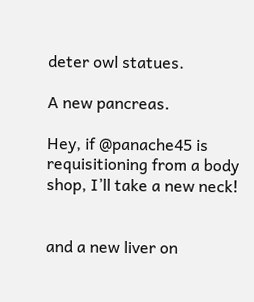deter owl statues.

A new pancreas.

Hey, if @panache45 is requisitioning from a body shop, I’ll take a new neck!


and a new liver on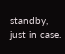standby, just in case.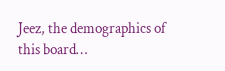Jeez, the demographics of this board…